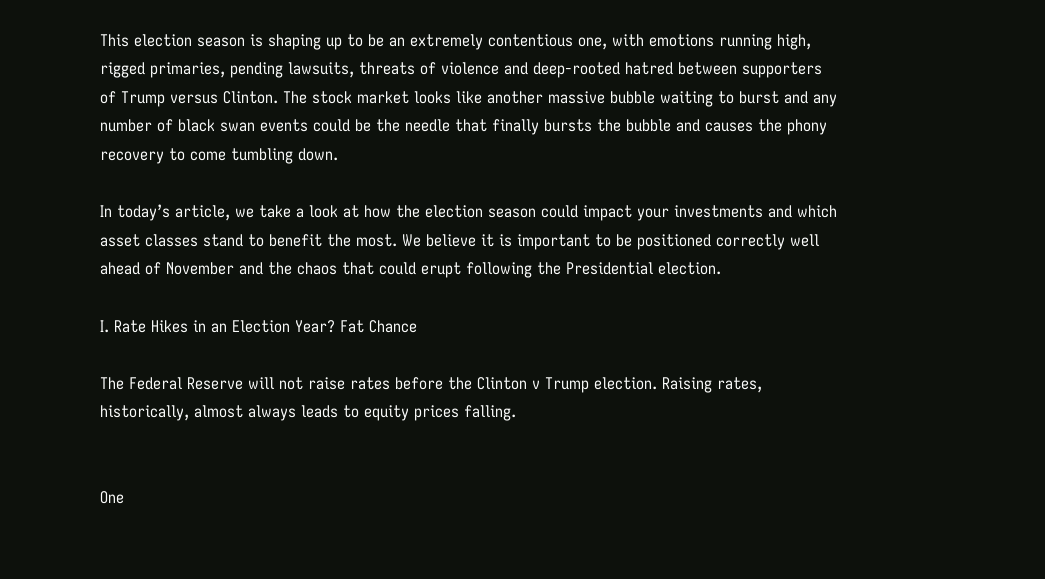This election season is shaping up to be an extremely contentious one, with emotions running high, rigged primaries, pending lawsuits, threats of violence and deep-rooted hatred between supporters of Trump versus Clinton. The stock market looks like another massive bubble waiting to burst and any number of black swan events could be the needle that finally bursts the bubble and causes the phony recovery to come tumbling down.

In today’s article, we take a look at how the election season could impact your investments and which asset classes stand to benefit the most. We believe it is important to be positioned correctly well ahead of November and the chaos that could erupt following the Presidential election.

I. Rate Hikes in an Election Year? Fat Chance

The Federal Reserve will not raise rates before the Clinton v Trump election. Raising rates, historically, almost always leads to equity prices falling.


One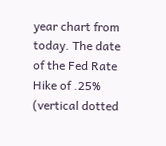year chart from today. The date of the Fed Rate Hike of .25% (vertical dotted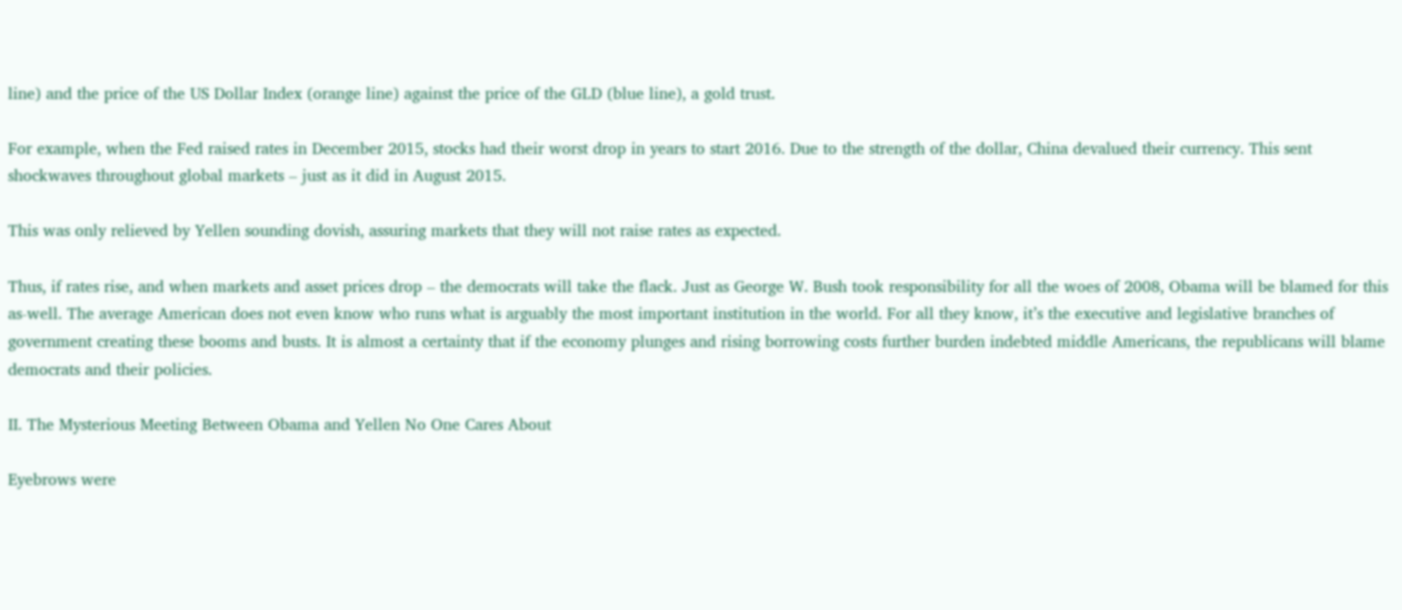line) and the price of the US Dollar Index (orange line) against the price of the GLD (blue line), a gold trust.

For example, when the Fed raised rates in December 2015, stocks had their worst drop in years to start 2016. Due to the strength of the dollar, China devalued their currency. This sent shockwaves throughout global markets – just as it did in August 2015.

This was only relieved by Yellen sounding dovish, assuring markets that they will not raise rates as expected.

Thus, if rates rise, and when markets and asset prices drop – the democrats will take the flack. Just as George W. Bush took responsibility for all the woes of 2008, Obama will be blamed for this as-well. The average American does not even know who runs what is arguably the most important institution in the world. For all they know, it’s the executive and legislative branches of government creating these booms and busts. It is almost a certainty that if the economy plunges and rising borrowing costs further burden indebted middle Americans, the republicans will blame democrats and their policies.

II. The Mysterious Meeting Between Obama and Yellen No One Cares About

Eyebrows were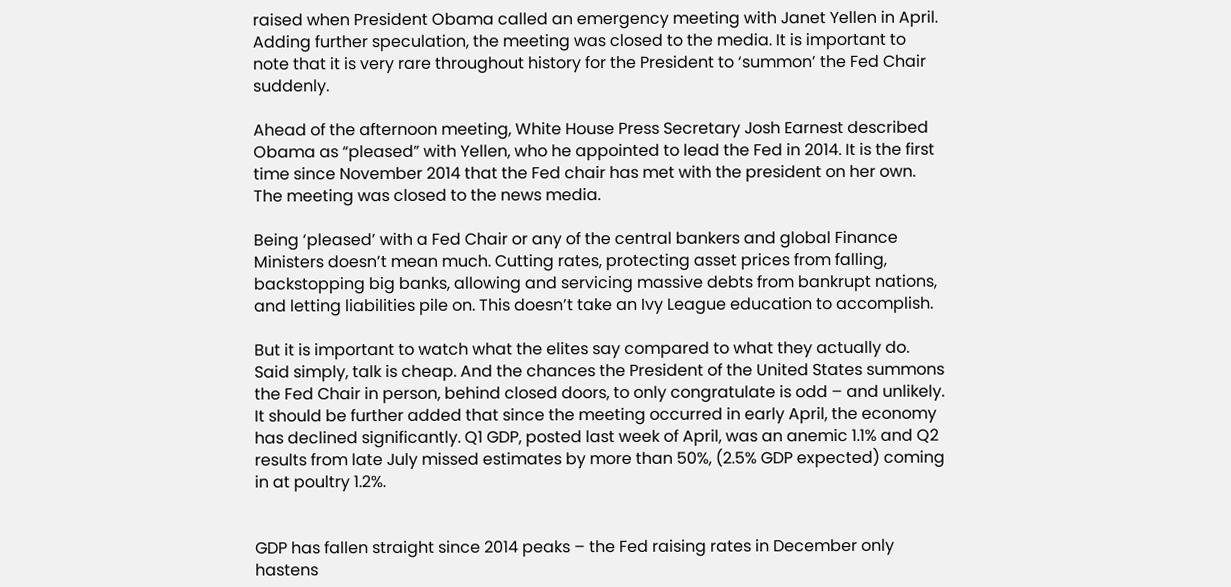raised when President Obama called an emergency meeting with Janet Yellen in April. Adding further speculation, the meeting was closed to the media. It is important to note that it is very rare throughout history for the President to ‘summon’ the Fed Chair suddenly.

Ahead of the afternoon meeting, White House Press Secretary Josh Earnest described Obama as “pleased” with Yellen, who he appointed to lead the Fed in 2014. It is the first time since November 2014 that the Fed chair has met with the president on her own. The meeting was closed to the news media.

Being ‘pleased’ with a Fed Chair or any of the central bankers and global Finance Ministers doesn’t mean much. Cutting rates, protecting asset prices from falling, backstopping big banks, allowing and servicing massive debts from bankrupt nations, and letting liabilities pile on. This doesn’t take an Ivy League education to accomplish.

But it is important to watch what the elites say compared to what they actually do. Said simply, talk is cheap. And the chances the President of the United States summons the Fed Chair in person, behind closed doors, to only congratulate is odd – and unlikely. It should be further added that since the meeting occurred in early April, the economy has declined significantly. Q1 GDP, posted last week of April, was an anemic 1.1% and Q2 results from late July missed estimates by more than 50%, (2.5% GDP expected) coming in at poultry 1.2%.


GDP has fallen straight since 2014 peaks – the Fed raising rates in December only hastens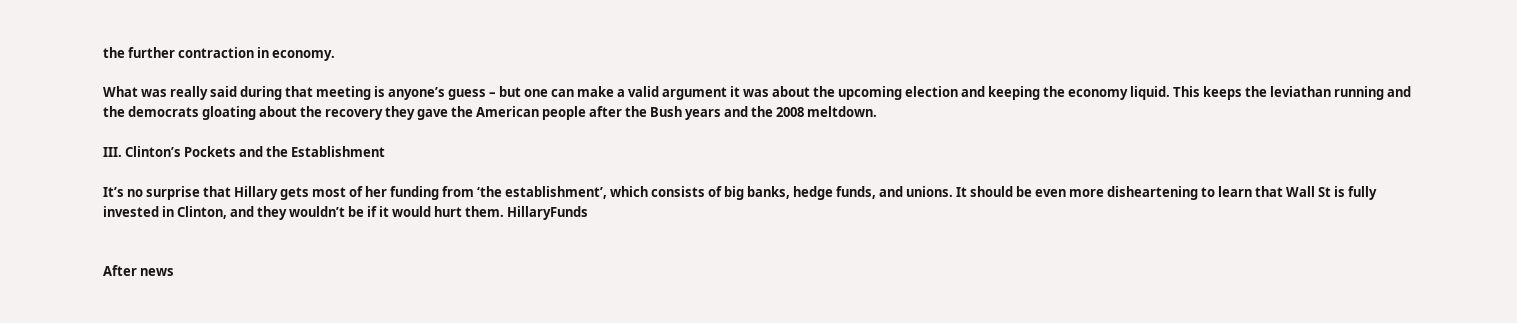the further contraction in economy.

What was really said during that meeting is anyone’s guess – but one can make a valid argument it was about the upcoming election and keeping the economy liquid. This keeps the leviathan running and the democrats gloating about the recovery they gave the American people after the Bush years and the 2008 meltdown.

III. Clinton’s Pockets and the Establishment

It’s no surprise that Hillary gets most of her funding from ‘the establishment’, which consists of big banks, hedge funds, and unions. It should be even more disheartening to learn that Wall St is fully invested in Clinton, and they wouldn’t be if it would hurt them. HillaryFunds


After news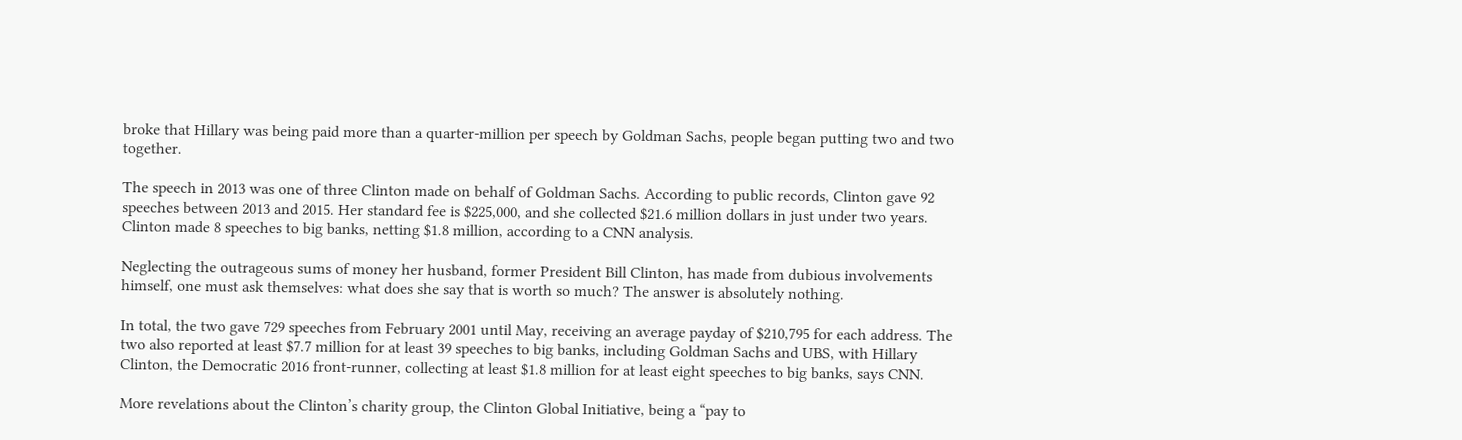broke that Hillary was being paid more than a quarter-million per speech by Goldman Sachs, people began putting two and two together.

The speech in 2013 was one of three Clinton made on behalf of Goldman Sachs. According to public records, Clinton gave 92 speeches between 2013 and 2015. Her standard fee is $225,000, and she collected $21.6 million dollars in just under two years. Clinton made 8 speeches to big banks, netting $1.8 million, according to a CNN analysis.

Neglecting the outrageous sums of money her husband, former President Bill Clinton, has made from dubious involvements himself, one must ask themselves: what does she say that is worth so much? The answer is absolutely nothing.

In total, the two gave 729 speeches from February 2001 until May, receiving an average payday of $210,795 for each address. The two also reported at least $7.7 million for at least 39 speeches to big banks, including Goldman Sachs and UBS, with Hillary Clinton, the Democratic 2016 front-runner, collecting at least $1.8 million for at least eight speeches to big banks, says CNN.

More revelations about the Clinton’s charity group, the Clinton Global Initiative, being a “pay to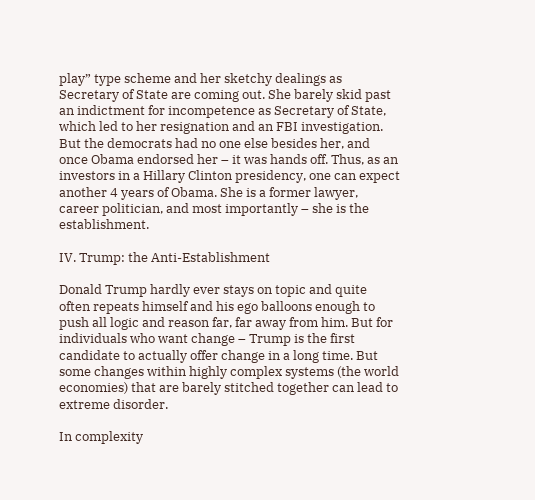play” type scheme and her sketchy dealings as Secretary of State are coming out. She barely skid past an indictment for incompetence as Secretary of State, which led to her resignation and an FBI investigation. But the democrats had no one else besides her, and once Obama endorsed her – it was hands off. Thus, as an investors in a Hillary Clinton presidency, one can expect another 4 years of Obama. She is a former lawyer, career politician, and most importantly – she is the establishment.

IV. Trump: the Anti-Establishment

Donald Trump hardly ever stays on topic and quite often repeats himself and his ego balloons enough to push all logic and reason far, far away from him. But for individuals who want change – Trump is the first candidate to actually offer change in a long time. But some changes within highly complex systems (the world economies) that are barely stitched together can lead to extreme disorder.

In complexity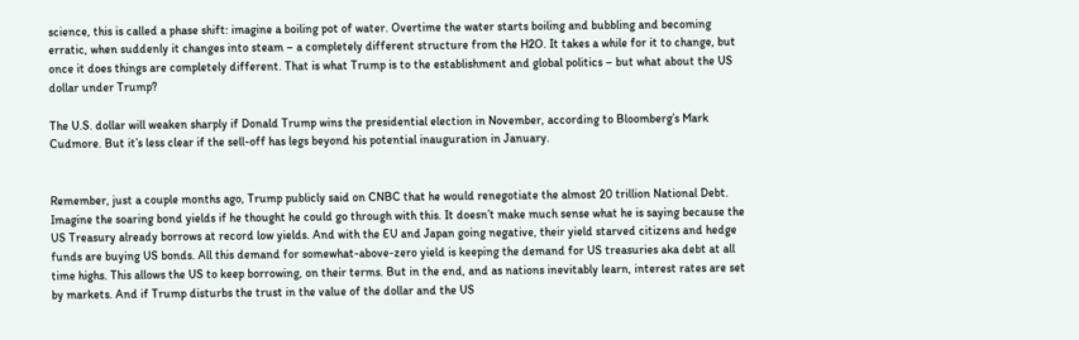science, this is called a phase shift: imagine a boiling pot of water. Overtime the water starts boiling and bubbling and becoming erratic, when suddenly it changes into steam – a completely different structure from the H2O. It takes a while for it to change, but once it does things are completely different. That is what Trump is to the establishment and global politics – but what about the US dollar under Trump?

The U.S. dollar will weaken sharply if Donald Trump wins the presidential election in November, according to Bloomberg’s Mark Cudmore. But it’s less clear if the sell-off has legs beyond his potential inauguration in January.


Remember, just a couple months ago, Trump publicly said on CNBC that he would renegotiate the almost 20 trillion National Debt. Imagine the soaring bond yields if he thought he could go through with this. It doesn’t make much sense what he is saying because the US Treasury already borrows at record low yields. And with the EU and Japan going negative, their yield starved citizens and hedge funds are buying US bonds. All this demand for somewhat-above-zero yield is keeping the demand for US treasuries aka debt at all time highs. This allows the US to keep borrowing, on their terms. But in the end, and as nations inevitably learn, interest rates are set by markets. And if Trump disturbs the trust in the value of the dollar and the US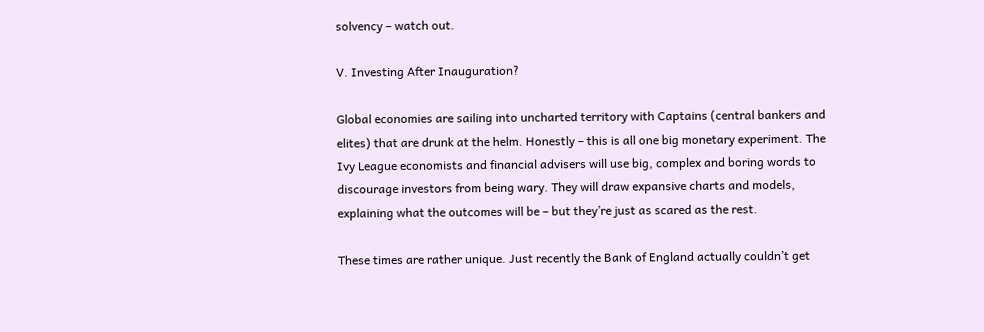solvency – watch out.

V. Investing After Inauguration?

Global economies are sailing into uncharted territory with Captains (central bankers and elites) that are drunk at the helm. Honestly – this is all one big monetary experiment. The Ivy League economists and financial advisers will use big, complex and boring words to discourage investors from being wary. They will draw expansive charts and models, explaining what the outcomes will be – but they’re just as scared as the rest.

These times are rather unique. Just recently the Bank of England actually couldn’t get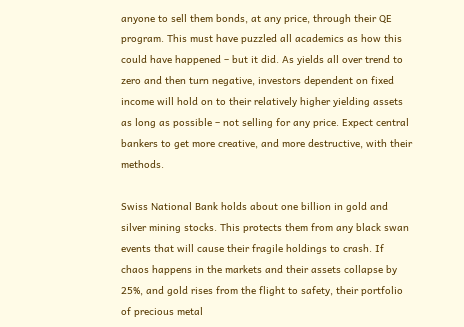anyone to sell them bonds, at any price, through their QE program. This must have puzzled all academics as how this could have happened – but it did. As yields all over trend to zero and then turn negative, investors dependent on fixed income will hold on to their relatively higher yielding assets as long as possible – not selling for any price. Expect central bankers to get more creative, and more destructive, with their methods.

Swiss National Bank holds about one billion in gold and silver mining stocks. This protects them from any black swan events that will cause their fragile holdings to crash. If chaos happens in the markets and their assets collapse by 25%, and gold rises from the flight to safety, their portfolio of precious metal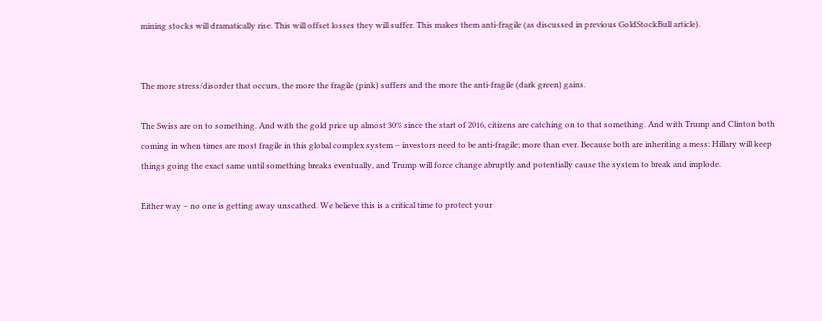mining stocks will dramatically rise. This will offset losses they will suffer. This makes them anti-fragile (as discussed in previous GoldStockBull article).


The more stress/disorder that occurs, the more the fragile (pink) suffers and the more the anti-fragile (dark green) gains.

The Swiss are on to something. And with the gold price up almost 30% since the start of 2016, citizens are catching on to that something. And with Trump and Clinton both coming in when times are most fragile in this global complex system – investors need to be anti-fragile; more than ever. Because both are inheriting a mess: Hillary will keep things going the exact same until something breaks eventually, and Trump will force change abruptly and potentially cause the system to break and implode.

Either way – no one is getting away unscathed. We believe this is a critical time to protect your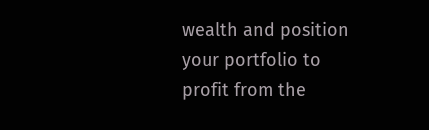wealth and position your portfolio to profit from the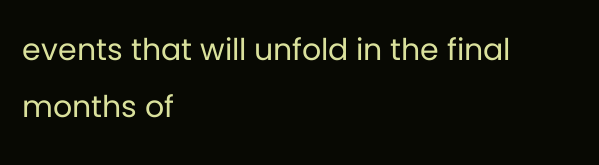events that will unfold in the final months of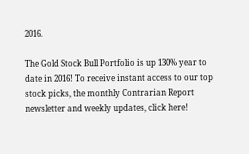2016.

The Gold Stock Bull Portfolio is up 130% year to date in 2016! To receive instant access to our top stock picks, the monthly Contrarian Report newsletter and weekly updates, click here!